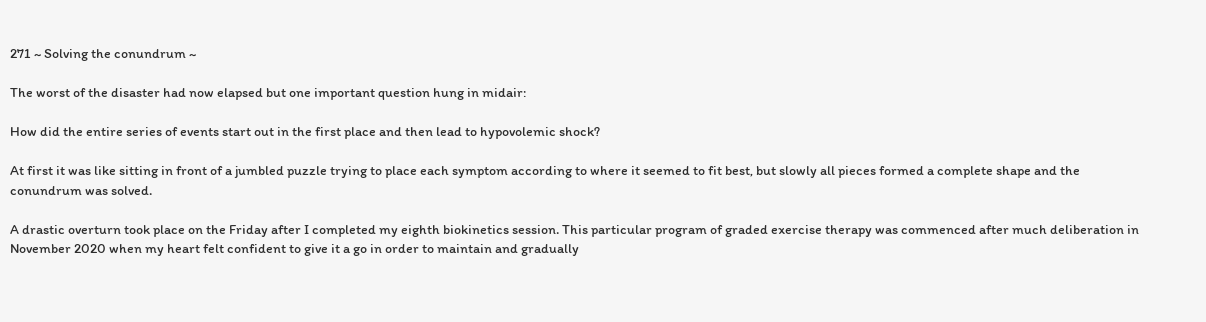271 ~ Solving the conundrum ~

The worst of the disaster had now elapsed but one important question hung in midair:

How did the entire series of events start out in the first place and then lead to hypovolemic shock?

At first it was like sitting in front of a jumbled puzzle trying to place each symptom according to where it seemed to fit best, but slowly all pieces formed a complete shape and the conundrum was solved.

A drastic overturn took place on the Friday after I completed my eighth biokinetics session. This particular program of graded exercise therapy was commenced after much deliberation in November 2020 when my heart felt confident to give it a go in order to maintain and gradually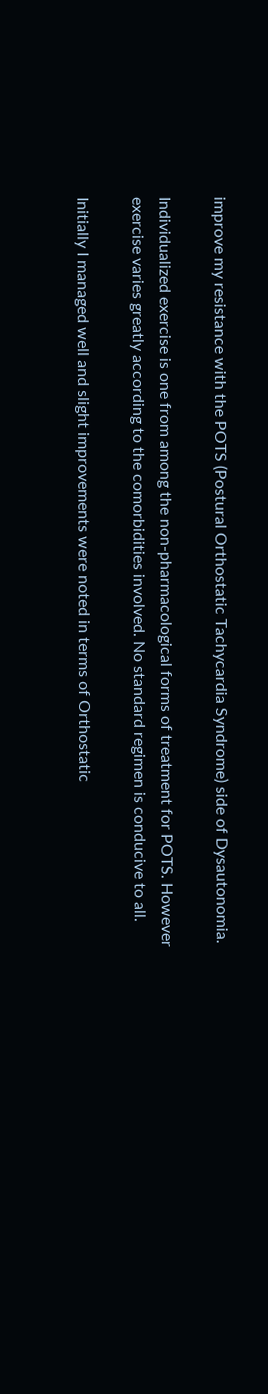improve my resistance with the POTS (Postural Orthostatic Tachycardia Syndrome) side of Dysautonomia.

Individualized exercise is one from among the non-pharmacological forms of treatment for POTS. However exercise varies greatly according to the comorbidities involved. No standard regimen is conducive to all.

Initially I managed well and slight improvements were noted in terms of Orthostatic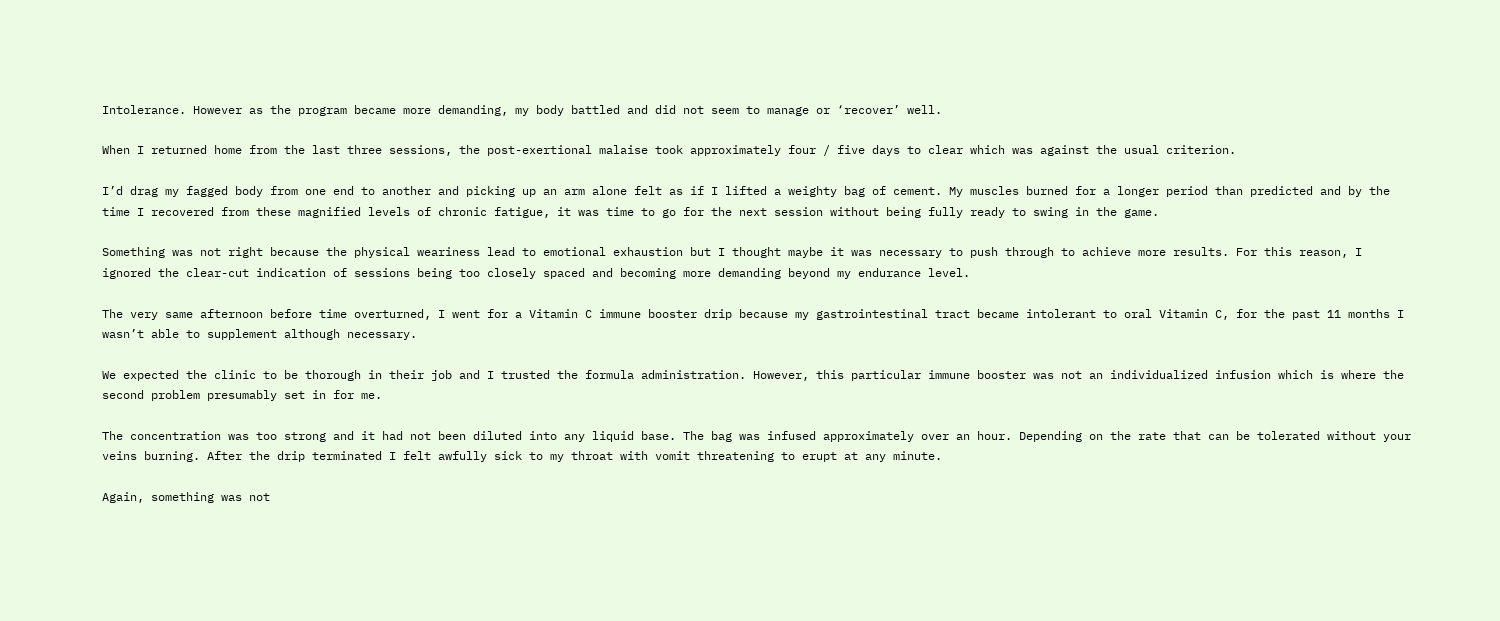Intolerance. However as the program became more demanding, my body battled and did not seem to manage or ‘recover’ well.

When I returned home from the last three sessions, the post-exertional malaise took approximately four / five days to clear which was against the usual criterion.

I’d drag my fagged body from one end to another and picking up an arm alone felt as if I lifted a weighty bag of cement. My muscles burned for a longer period than predicted and by the time I recovered from these magnified levels of chronic fatigue, it was time to go for the next session without being fully ready to swing in the game.

Something was not right because the physical weariness lead to emotional exhaustion but I thought maybe it was necessary to push through to achieve more results. For this reason, I ignored the clear-cut indication of sessions being too closely spaced and becoming more demanding beyond my endurance level.

The very same afternoon before time overturned, I went for a Vitamin C immune booster drip because my gastrointestinal tract became intolerant to oral Vitamin C, for the past 11 months I wasn’t able to supplement although necessary.

We expected the clinic to be thorough in their job and I trusted the formula administration. However, this particular immune booster was not an individualized infusion which is where the second problem presumably set in for me.

The concentration was too strong and it had not been diluted into any liquid base. The bag was infused approximately over an hour. Depending on the rate that can be tolerated without your veins burning. After the drip terminated I felt awfully sick to my throat with vomit threatening to erupt at any minute.

Again, something was not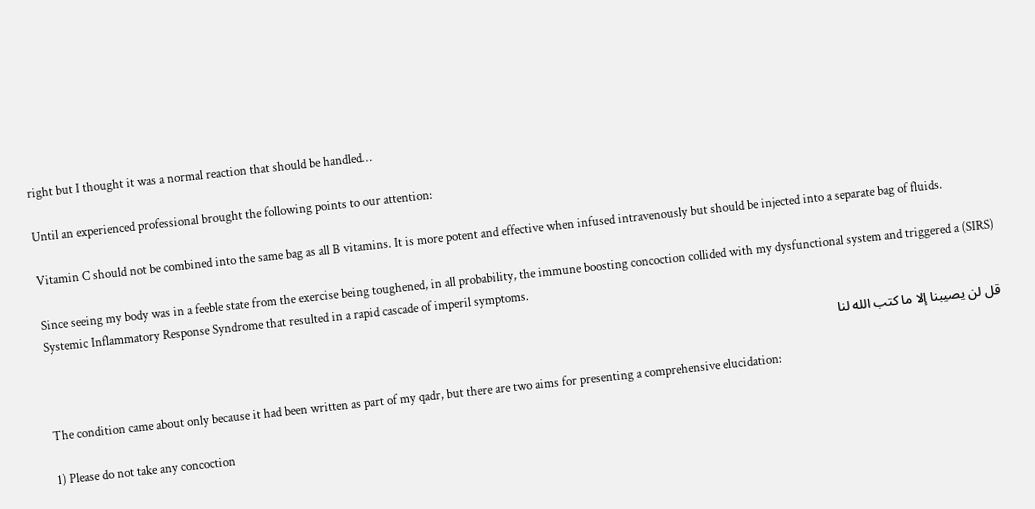right but I thought it was a normal reaction that should be handled…

Until an experienced professional brought the following points to our attention:

Vitamin C should not be combined into the same bag as all B vitamins. It is more potent and effective when infused intravenously but should be injected into a separate bag of fluids.

Since seeing my body was in a feeble state from the exercise being toughened, in all probability, the immune boosting concoction collided with my dysfunctional system and triggered a (SIRS) Systemic Inflammatory Response Syndrome that resulted in a rapid cascade of imperil symptoms.

قل لن يصيبنا إلا ما كتب الله لنا

The condition came about only because it had been written as part of my qadr, but there are two aims for presenting a comprehensive elucidation:

1) Please do not take any concoction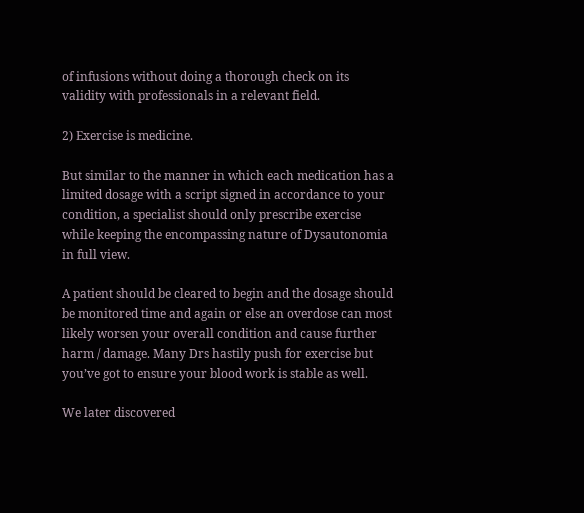of infusions without doing a thorough check on its validity with professionals in a relevant field.

2) Exercise is medicine.

But similar to the manner in which each medication has a limited dosage with a script signed in accordance to your condition, a specialist should only prescribe exercise while keeping the encompassing nature of Dysautonomia in full view.

A patient should be cleared to begin and the dosage should be monitored time and again or else an overdose can most likely worsen your overall condition and cause further harm / damage. Many Drs hastily push for exercise but you’ve got to ensure your blood work is stable as well.

We later discovered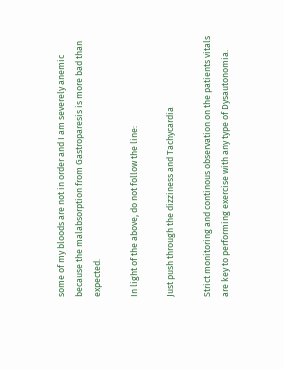some of my bloods are not in order and I am severely anemic because the malabsorption from Gastroparesis is more bad than expected.

In light of the above, do not follow the line:

Just push through the dizziness and Tachycardia

Strict monitoring and continous observation on the patients vitals are key to performing exercise with any type of Dysautonomia.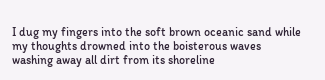I dug my fingers into the soft brown oceanic sand while my thoughts drowned into the boisterous waves washing away all dirt from its shoreline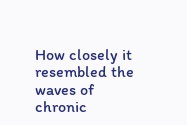How closely it resembled the waves of chronic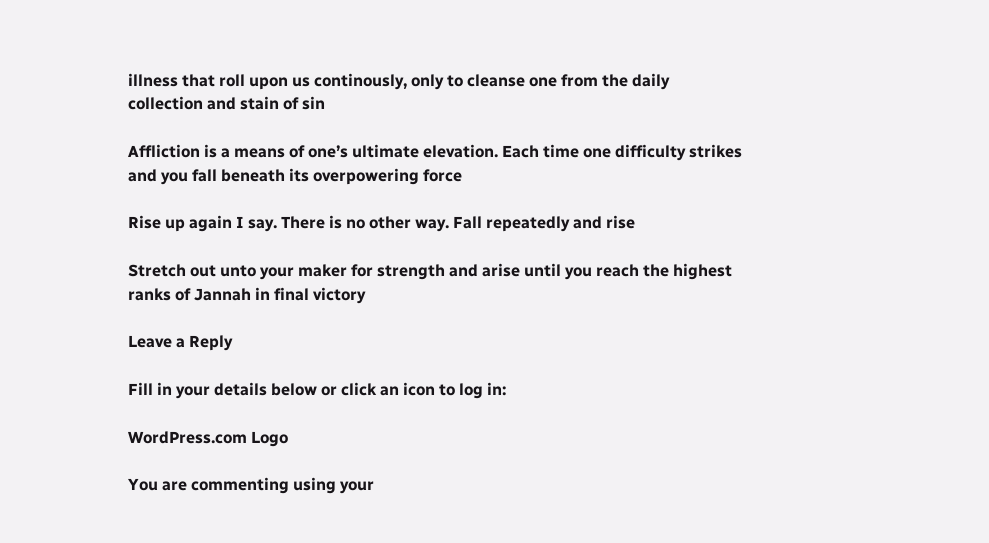illness that roll upon us continously, only to cleanse one from the daily collection and stain of sin

Affliction is a means of one’s ultimate elevation. Each time one difficulty strikes and you fall beneath its overpowering force

Rise up again I say. There is no other way. Fall repeatedly and rise

Stretch out unto your maker for strength and arise until you reach the highest ranks of Jannah in final victory

Leave a Reply

Fill in your details below or click an icon to log in:

WordPress.com Logo

You are commenting using your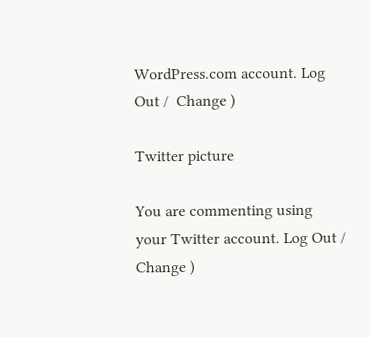WordPress.com account. Log Out /  Change )

Twitter picture

You are commenting using your Twitter account. Log Out /  Change )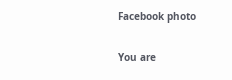Facebook photo

You are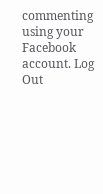commenting using your Facebook account. Log Out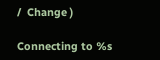/  Change )

Connecting to %s